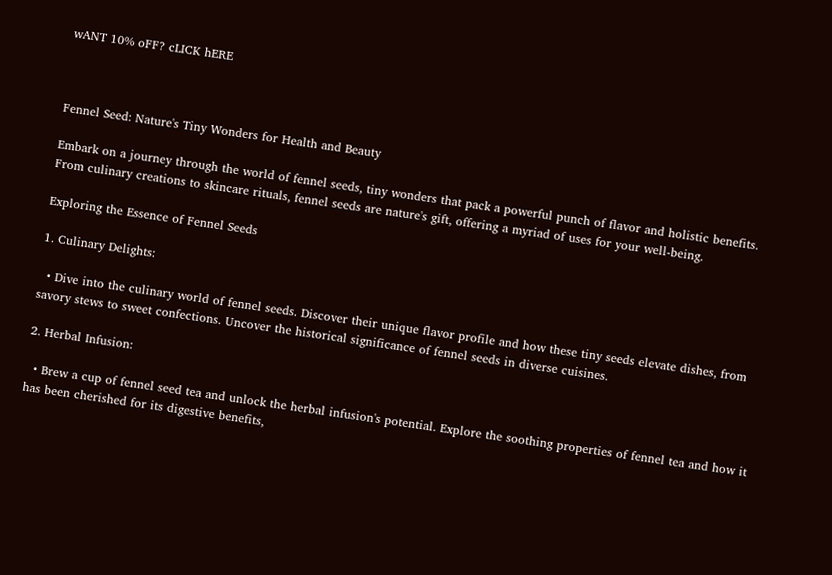wANT 10% oFF? cLICK hERE



Fennel Seed: Nature's Tiny Wonders for Health and Beauty

Embark on a journey through the world of fennel seeds, tiny wonders that pack a powerful punch of flavor and holistic benefits. From culinary creations to skincare rituals, fennel seeds are nature's gift, offering a myriad of uses for your well-being.

Exploring the Essence of Fennel Seeds

1. Culinary Delights:

  • Dive into the culinary world of fennel seeds. Discover their unique flavor profile and how these tiny seeds elevate dishes, from savory stews to sweet confections. Uncover the historical significance of fennel seeds in diverse cuisines.

2. Herbal Infusion:

  • Brew a cup of fennel seed tea and unlock the herbal infusion's potential. Explore the soothing properties of fennel tea and how it has been cherished for its digestive benefits,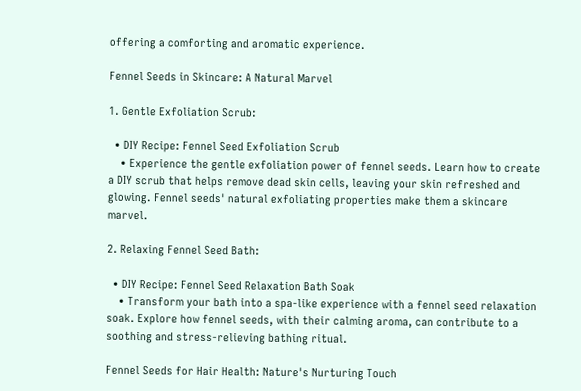offering a comforting and aromatic experience.

Fennel Seeds in Skincare: A Natural Marvel

1. Gentle Exfoliation Scrub:

  • DIY Recipe: Fennel Seed Exfoliation Scrub
    • Experience the gentle exfoliation power of fennel seeds. Learn how to create a DIY scrub that helps remove dead skin cells, leaving your skin refreshed and glowing. Fennel seeds' natural exfoliating properties make them a skincare marvel.

2. Relaxing Fennel Seed Bath:

  • DIY Recipe: Fennel Seed Relaxation Bath Soak
    • Transform your bath into a spa-like experience with a fennel seed relaxation soak. Explore how fennel seeds, with their calming aroma, can contribute to a soothing and stress-relieving bathing ritual.

Fennel Seeds for Hair Health: Nature's Nurturing Touch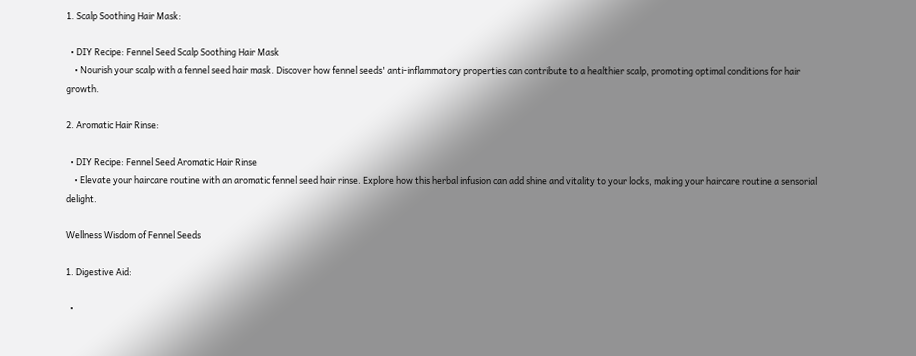1. Scalp Soothing Hair Mask:

  • DIY Recipe: Fennel Seed Scalp Soothing Hair Mask
    • Nourish your scalp with a fennel seed hair mask. Discover how fennel seeds' anti-inflammatory properties can contribute to a healthier scalp, promoting optimal conditions for hair growth.

2. Aromatic Hair Rinse:

  • DIY Recipe: Fennel Seed Aromatic Hair Rinse
    • Elevate your haircare routine with an aromatic fennel seed hair rinse. Explore how this herbal infusion can add shine and vitality to your locks, making your haircare routine a sensorial delight.

Wellness Wisdom of Fennel Seeds

1. Digestive Aid:

  •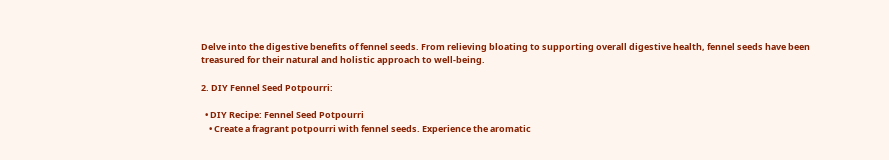Delve into the digestive benefits of fennel seeds. From relieving bloating to supporting overall digestive health, fennel seeds have been treasured for their natural and holistic approach to well-being.

2. DIY Fennel Seed Potpourri:

  • DIY Recipe: Fennel Seed Potpourri
    • Create a fragrant potpourri with fennel seeds. Experience the aromatic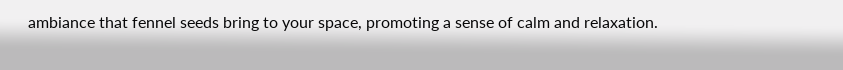ambiance that fennel seeds bring to your space, promoting a sense of calm and relaxation.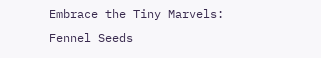Embrace the Tiny Marvels: Fennel Seeds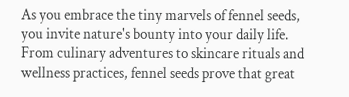As you embrace the tiny marvels of fennel seeds, you invite nature's bounty into your daily life. From culinary adventures to skincare rituals and wellness practices, fennel seeds prove that great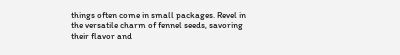things often come in small packages. Revel in the versatile charm of fennel seeds, savoring their flavor and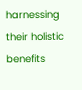harnessing their holistic benefits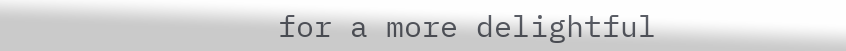for a more delightful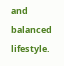and balanced lifestyle.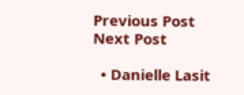Previous Post Next Post

  • Danielle Lasit